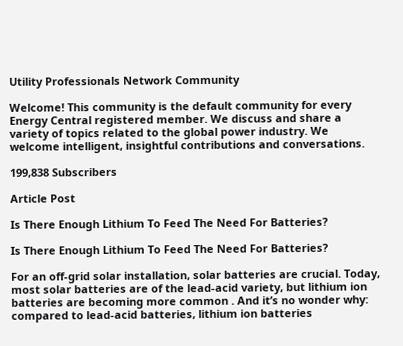Utility Professionals Network Community

Welcome! This community is the default community for every Energy Central registered member. We discuss and share a variety of topics related to the global power industry. We welcome intelligent, insightful contributions and conversations.

199,838 Subscribers

Article Post

Is There Enough Lithium To Feed The Need For Batteries?

Is There Enough Lithium To Feed The Need For Batteries?

For an off-grid solar installation, solar batteries are crucial. Today, most solar batteries are of the lead-acid variety, but lithium ion batteries are becoming more common . And it’s no wonder why: compared to lead-acid batteries, lithium ion batteries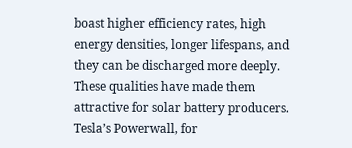boast higher efficiency rates, high energy densities, longer lifespans, and they can be discharged more deeply. These qualities have made them attractive for solar battery producers. Tesla’s Powerwall, for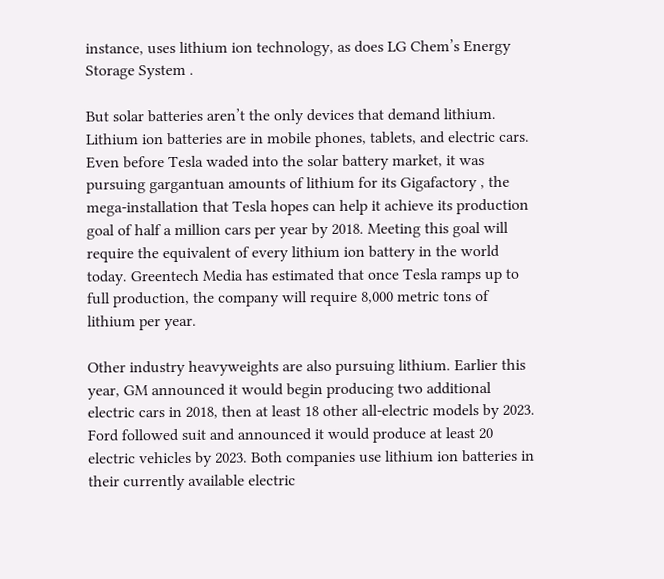instance, uses lithium ion technology, as does LG Chem’s Energy Storage System .

But solar batteries aren’t the only devices that demand lithium. Lithium ion batteries are in mobile phones, tablets, and electric cars. Even before Tesla waded into the solar battery market, it was pursuing gargantuan amounts of lithium for its Gigafactory , the mega-installation that Tesla hopes can help it achieve its production goal of half a million cars per year by 2018. Meeting this goal will require the equivalent of every lithium ion battery in the world today. Greentech Media has estimated that once Tesla ramps up to full production, the company will require 8,000 metric tons of lithium per year.

Other industry heavyweights are also pursuing lithium. Earlier this year, GM announced it would begin producing two additional electric cars in 2018, then at least 18 other all-electric models by 2023. Ford followed suit and announced it would produce at least 20 electric vehicles by 2023. Both companies use lithium ion batteries in their currently available electric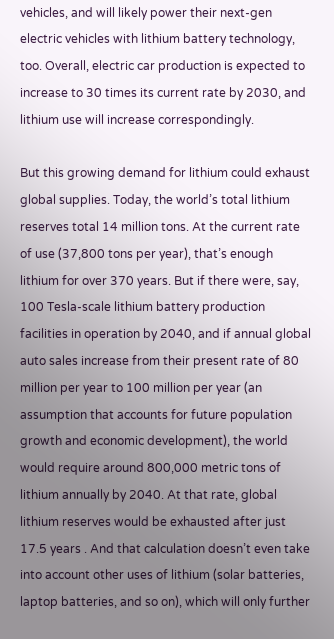vehicles, and will likely power their next-gen electric vehicles with lithium battery technology, too. Overall, electric car production is expected to increase to 30 times its current rate by 2030, and lithium use will increase correspondingly.

But this growing demand for lithium could exhaust global supplies. Today, the world’s total lithium reserves total 14 million tons. At the current rate of use (37,800 tons per year), that’s enough lithium for over 370 years. But if there were, say, 100 Tesla-scale lithium battery production facilities in operation by 2040, and if annual global auto sales increase from their present rate of 80 million per year to 100 million per year (an assumption that accounts for future population growth and economic development), the world would require around 800,000 metric tons of lithium annually by 2040. At that rate, global lithium reserves would be exhausted after just 17.5 years . And that calculation doesn’t even take into account other uses of lithium (solar batteries, laptop batteries, and so on), which will only further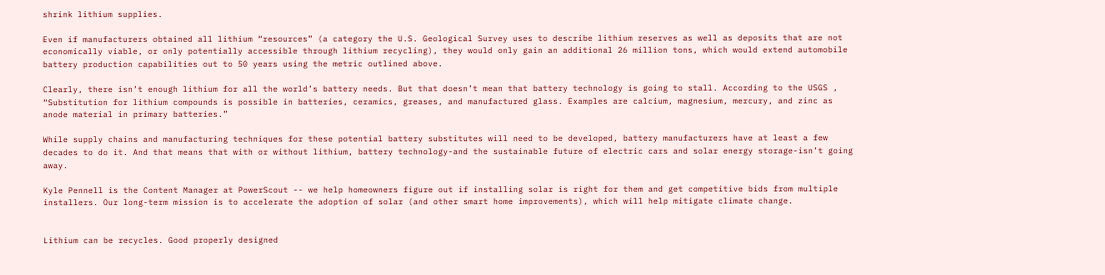shrink lithium supplies.

Even if manufacturers obtained all lithium “resources” (a category the U.S. Geological Survey uses to describe lithium reserves as well as deposits that are not economically viable, or only potentially accessible through lithium recycling), they would only gain an additional 26 million tons, which would extend automobile battery production capabilities out to 50 years using the metric outlined above.

Clearly, there isn’t enough lithium for all the world’s battery needs. But that doesn’t mean that battery technology is going to stall. According to the USGS , “Substitution for lithium compounds is possible in batteries, ceramics, greases, and manufactured glass. Examples are calcium, magnesium, mercury, and zinc as anode material in primary batteries.”

While supply chains and manufacturing techniques for these potential battery substitutes will need to be developed, battery manufacturers have at least a few decades to do it. And that means that with or without lithium, battery technology-and the sustainable future of electric cars and solar energy storage-isn’t going away.

Kyle Pennell is the Content Manager at PowerScout -- we help homeowners figure out if installing solar is right for them and get competitive bids from multiple installers. Our long-term mission is to accelerate the adoption of solar (and other smart home improvements), which will help mitigate climate change.


Lithium can be recycles. Good properly designed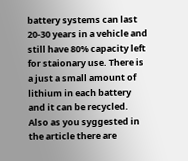battery systems can last 20-30 years in a vehicle and still have 80% capacity left for staionary use. There is a just a small amount of lithium in each battery and it can be recycled. Also as you syggested in the article there are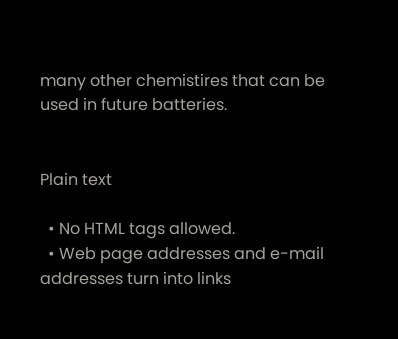many other chemistires that can be used in future batteries.


Plain text

  • No HTML tags allowed.
  • Web page addresses and e-mail addresses turn into links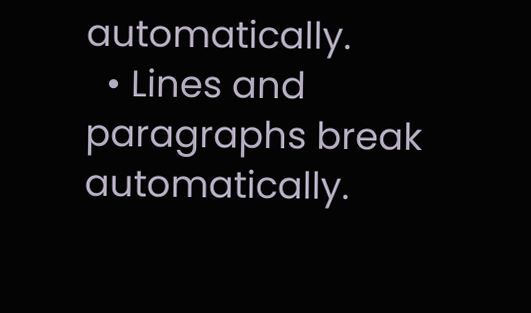automatically.
  • Lines and paragraphs break automatically.